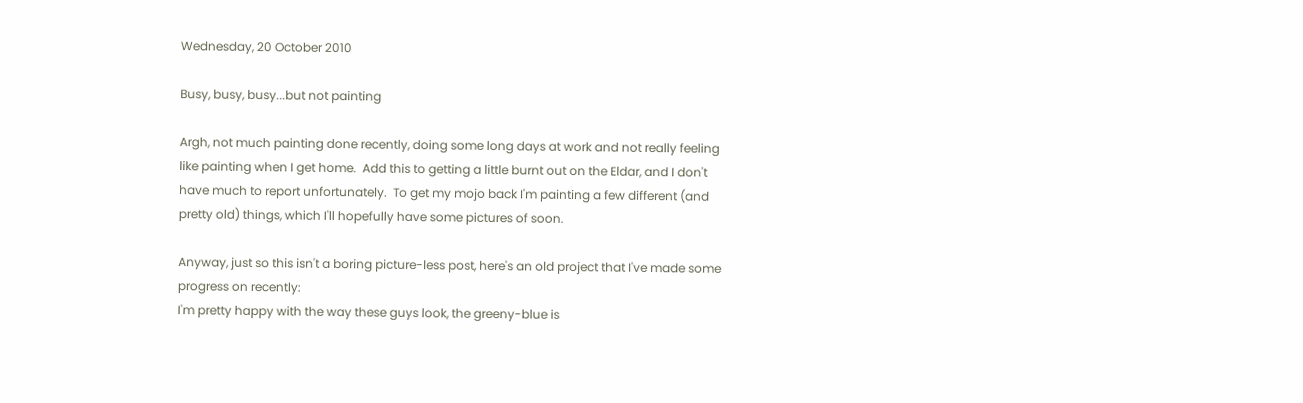Wednesday, 20 October 2010

Busy, busy, busy...but not painting

Argh, not much painting done recently, doing some long days at work and not really feeling like painting when I get home.  Add this to getting a little burnt out on the Eldar, and I don't have much to report unfortunately.  To get my mojo back I'm painting a few different (and pretty old) things, which I'll hopefully have some pictures of soon.

Anyway, just so this isn't a boring picture-less post, here's an old project that I've made some progress on recently:
I'm pretty happy with the way these guys look, the greeny-blue is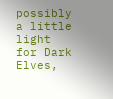possibly a little light for Dark Elves,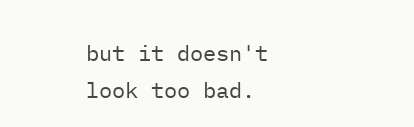but it doesn't look too bad.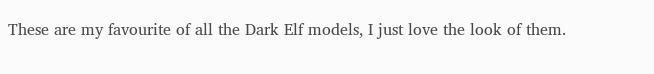These are my favourite of all the Dark Elf models, I just love the look of them.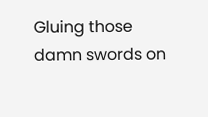Gluing those damn swords on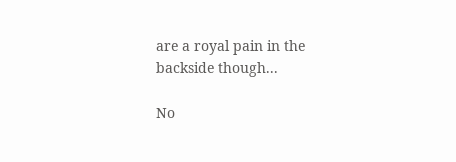are a royal pain in the backside though...

No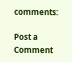comments:

Post a Comment